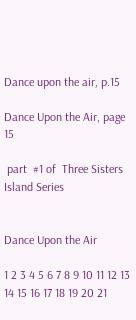Dance upon the air, p.15

Dance Upon the Air, page 15

 part  #1 of  Three Sisters Island Series


Dance Upon the Air

1 2 3 4 5 6 7 8 9 10 11 12 13 14 15 16 17 18 19 20 21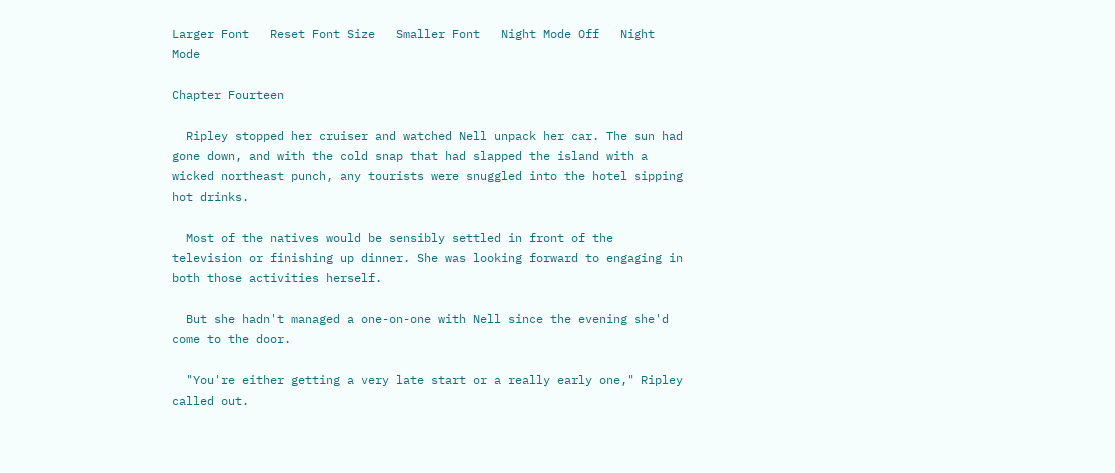Larger Font   Reset Font Size   Smaller Font   Night Mode Off   Night Mode

Chapter Fourteen

  Ripley stopped her cruiser and watched Nell unpack her car. The sun had gone down, and with the cold snap that had slapped the island with a wicked northeast punch, any tourists were snuggled into the hotel sipping hot drinks.

  Most of the natives would be sensibly settled in front of the television or finishing up dinner. She was looking forward to engaging in both those activities herself.

  But she hadn't managed a one-on-one with Nell since the evening she'd come to the door.

  "You're either getting a very late start or a really early one," Ripley called out.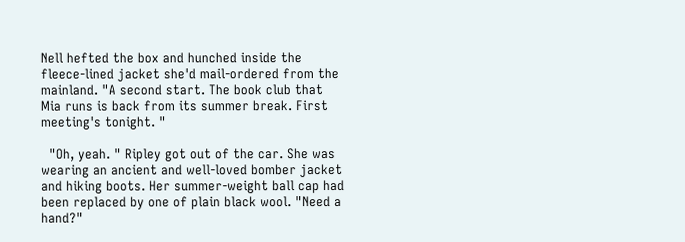Nell hefted the box and hunched inside the fleece-lined jacket she'd mail-ordered from the mainland. "A second start. The book club that Mia runs is back from its summer break. First meeting's tonight. "

  "Oh, yeah. " Ripley got out of the car. She was wearing an ancient and well-loved bomber jacket and hiking boots. Her summer-weight ball cap had been replaced by one of plain black wool. "Need a hand?"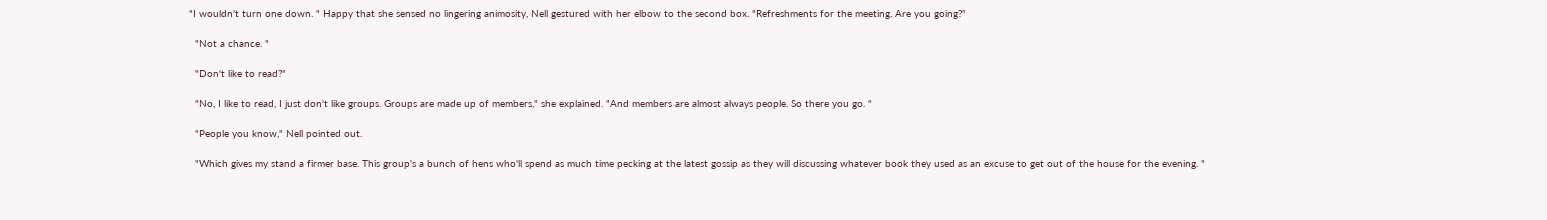"I wouldn't turn one down. " Happy that she sensed no lingering animosity, Nell gestured with her elbow to the second box. "Refreshments for the meeting. Are you going?"

  "Not a chance. "

  "Don't like to read?"

  "No, I like to read, I just don't like groups. Groups are made up of members," she explained. "And members are almost always people. So there you go. "

  "People you know," Nell pointed out.

  "Which gives my stand a firmer base. This group's a bunch of hens who'll spend as much time pecking at the latest gossip as they will discussing whatever book they used as an excuse to get out of the house for the evening. "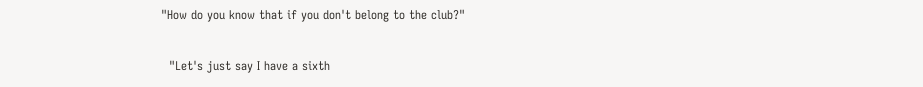"How do you know that if you don't belong to the club?"

  "Let's just say I have a sixth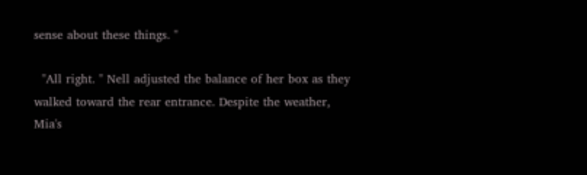sense about these things. "

  "All right. " Nell adjusted the balance of her box as they walked toward the rear entrance. Despite the weather, Mia's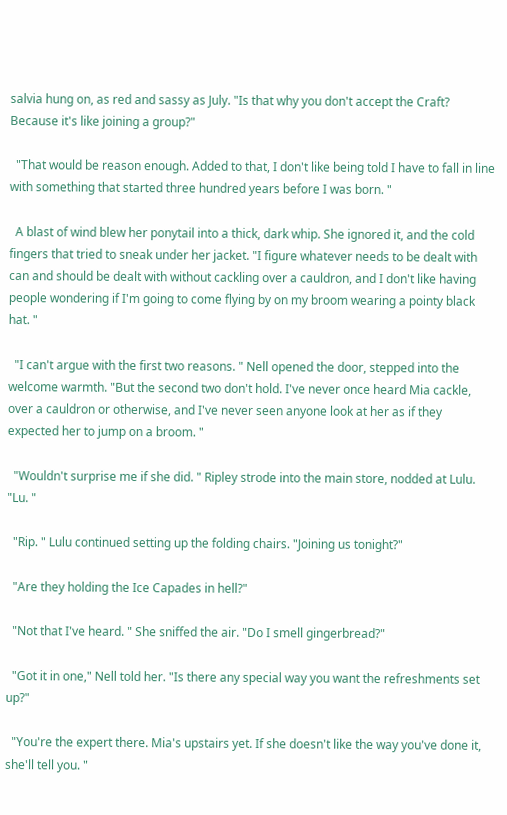salvia hung on, as red and sassy as July. "Is that why you don't accept the Craft? Because it's like joining a group?"

  "That would be reason enough. Added to that, I don't like being told I have to fall in line with something that started three hundred years before I was born. "

  A blast of wind blew her ponytail into a thick, dark whip. She ignored it, and the cold fingers that tried to sneak under her jacket. "I figure whatever needs to be dealt with can and should be dealt with without cackling over a cauldron, and I don't like having people wondering if I'm going to come flying by on my broom wearing a pointy black hat. "

  "I can't argue with the first two reasons. " Nell opened the door, stepped into the welcome warmth. "But the second two don't hold. I've never once heard Mia cackle, over a cauldron or otherwise, and I've never seen anyone look at her as if they expected her to jump on a broom. "

  "Wouldn't surprise me if she did. " Ripley strode into the main store, nodded at Lulu. "Lu. "

  "Rip. " Lulu continued setting up the folding chairs. "Joining us tonight?"

  "Are they holding the Ice Capades in hell?"

  "Not that I've heard. " She sniffed the air. "Do I smell gingerbread?"

  "Got it in one," Nell told her. "Is there any special way you want the refreshments set up?"

  "You're the expert there. Mia's upstairs yet. If she doesn't like the way you've done it, she'll tell you. "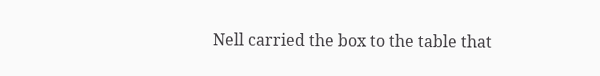Nell carried the box to the table that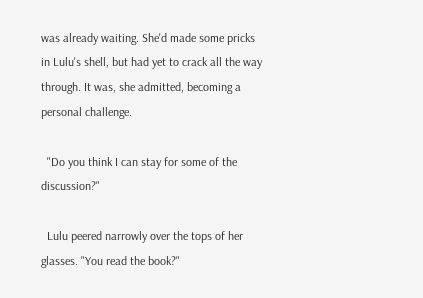was already waiting. She'd made some pricks in Lulu's shell, but had yet to crack all the way through. It was, she admitted, becoming a personal challenge.

  "Do you think I can stay for some of the discussion?"

  Lulu peered narrowly over the tops of her glasses. "You read the book?"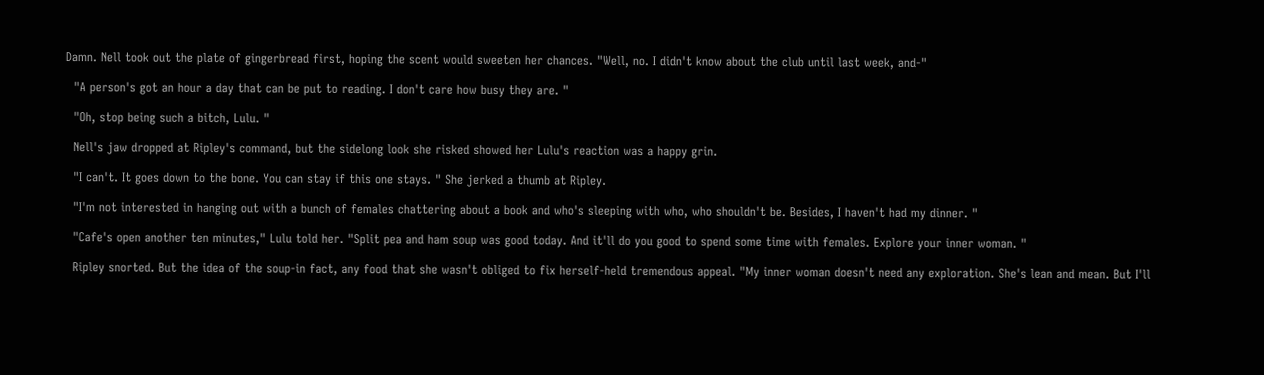Damn. Nell took out the plate of gingerbread first, hoping the scent would sweeten her chances. "Well, no. I didn't know about the club until last week, and-"

  "A person's got an hour a day that can be put to reading. I don't care how busy they are. "

  "Oh, stop being such a bitch, Lulu. "

  Nell's jaw dropped at Ripley's command, but the sidelong look she risked showed her Lulu's reaction was a happy grin.

  "I can't. It goes down to the bone. You can stay if this one stays. " She jerked a thumb at Ripley.

  "I'm not interested in hanging out with a bunch of females chattering about a book and who's sleeping with who, who shouldn't be. Besides, I haven't had my dinner. "

  "Cafe's open another ten minutes," Lulu told her. "Split pea and ham soup was good today. And it'll do you good to spend some time with females. Explore your inner woman. "

  Ripley snorted. But the idea of the soup-in fact, any food that she wasn't obliged to fix herself-held tremendous appeal. "My inner woman doesn't need any exploration. She's lean and mean. But I'll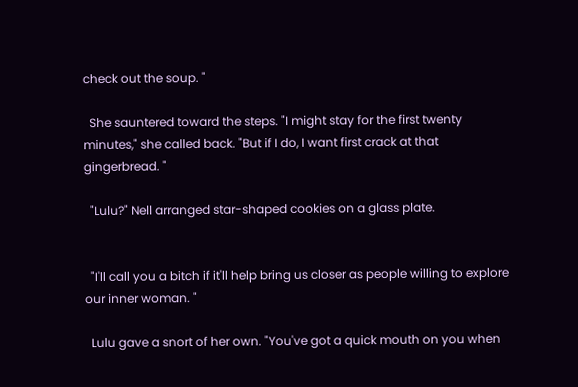check out the soup. "

  She sauntered toward the steps. "I might stay for the first twenty minutes," she called back. "But if I do, I want first crack at that gingerbread. "

  "Lulu?" Nell arranged star-shaped cookies on a glass plate.


  "I'll call you a bitch if it'll help bring us closer as people willing to explore our inner woman. "

  Lulu gave a snort of her own. "You've got a quick mouth on you when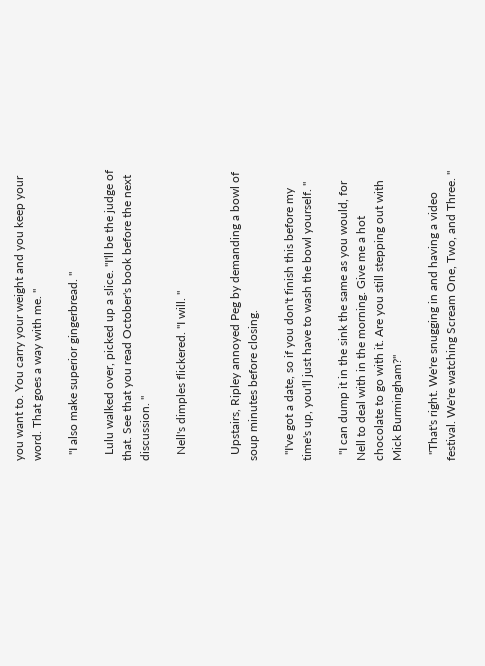you want to. You carry your weight and you keep your word. That goes a way with me. "

  "I also make superior gingerbread. "

  Lulu walked over, picked up a slice. "I'll be the judge of that. See that you read October's book before the next discussion. "

  Nell's dimples flickered. "I will. "


  Upstairs, Ripley annoyed Peg by demanding a bowl of soup minutes before closing.

  "I've got a date, so if you don't finish this before my time's up, you'll just have to wash the bowl yourself. "

  "I can dump it in the sink the same as you would, for Nell to deal with in the morning. Give me a hot chocolate to go with it. Are you still stepping out with Mick Burmingham?"

  "That's right. We're snugging in and having a video festival. We're watching Scream One, Two, and Three. "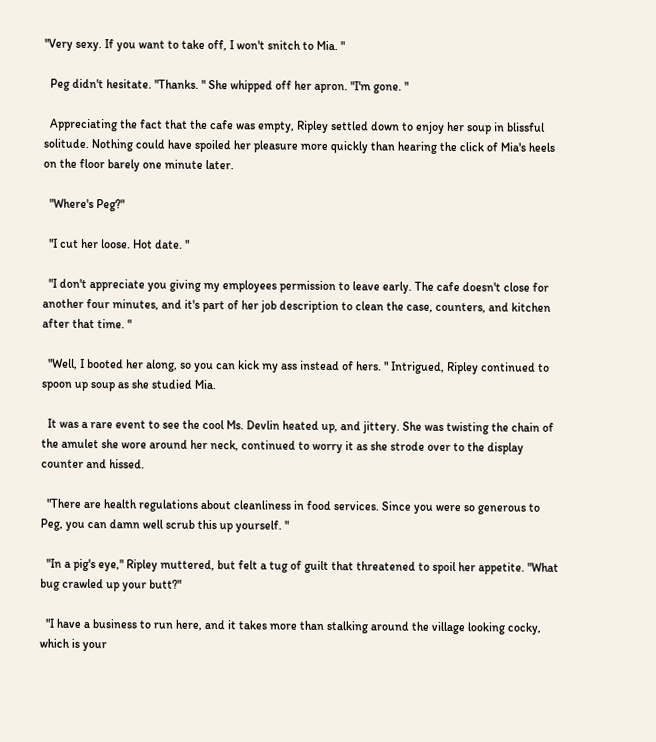"Very sexy. If you want to take off, I won't snitch to Mia. "

  Peg didn't hesitate. "Thanks. " She whipped off her apron. "I'm gone. "

  Appreciating the fact that the cafe was empty, Ripley settled down to enjoy her soup in blissful solitude. Nothing could have spoiled her pleasure more quickly than hearing the click of Mia's heels on the floor barely one minute later.

  "Where's Peg?"

  "I cut her loose. Hot date. "

  "I don't appreciate you giving my employees permission to leave early. The cafe doesn't close for another four minutes, and it's part of her job description to clean the case, counters, and kitchen after that time. "

  "Well, I booted her along, so you can kick my ass instead of hers. " Intrigued, Ripley continued to spoon up soup as she studied Mia.

  It was a rare event to see the cool Ms. Devlin heated up, and jittery. She was twisting the chain of the amulet she wore around her neck, continued to worry it as she strode over to the display counter and hissed.

  "There are health regulations about cleanliness in food services. Since you were so generous to Peg, you can damn well scrub this up yourself. "

  "In a pig's eye," Ripley muttered, but felt a tug of guilt that threatened to spoil her appetite. "What bug crawled up your butt?"

  "I have a business to run here, and it takes more than stalking around the village looking cocky, which is your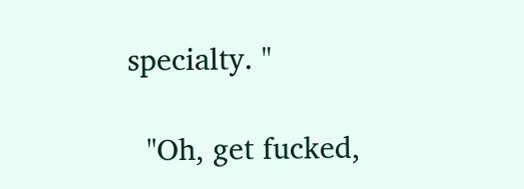specialty. "

  "Oh, get fucked,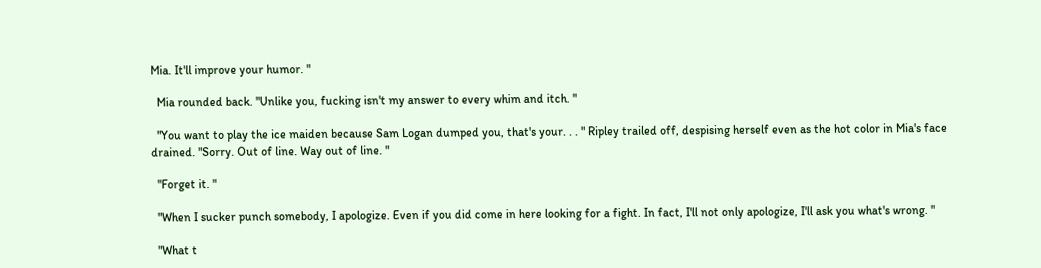Mia. It'll improve your humor. "

  Mia rounded back. "Unlike you, fucking isn't my answer to every whim and itch. "

  "You want to play the ice maiden because Sam Logan dumped you, that's your. . . " Ripley trailed off, despising herself even as the hot color in Mia's face drained. "Sorry. Out of line. Way out of line. "

  "Forget it. "

  "When I sucker punch somebody, I apologize. Even if you did come in here looking for a fight. In fact, I'll not only apologize, I'll ask you what's wrong. "

  "What t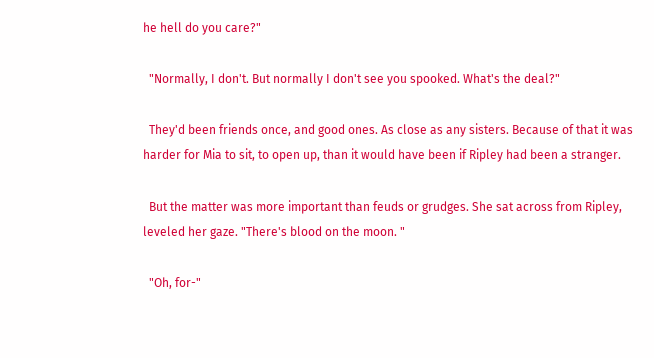he hell do you care?"

  "Normally, I don't. But normally I don't see you spooked. What's the deal?"

  They'd been friends once, and good ones. As close as any sisters. Because of that it was harder for Mia to sit, to open up, than it would have been if Ripley had been a stranger.

  But the matter was more important than feuds or grudges. She sat across from Ripley, leveled her gaze. "There's blood on the moon. "

  "Oh, for-"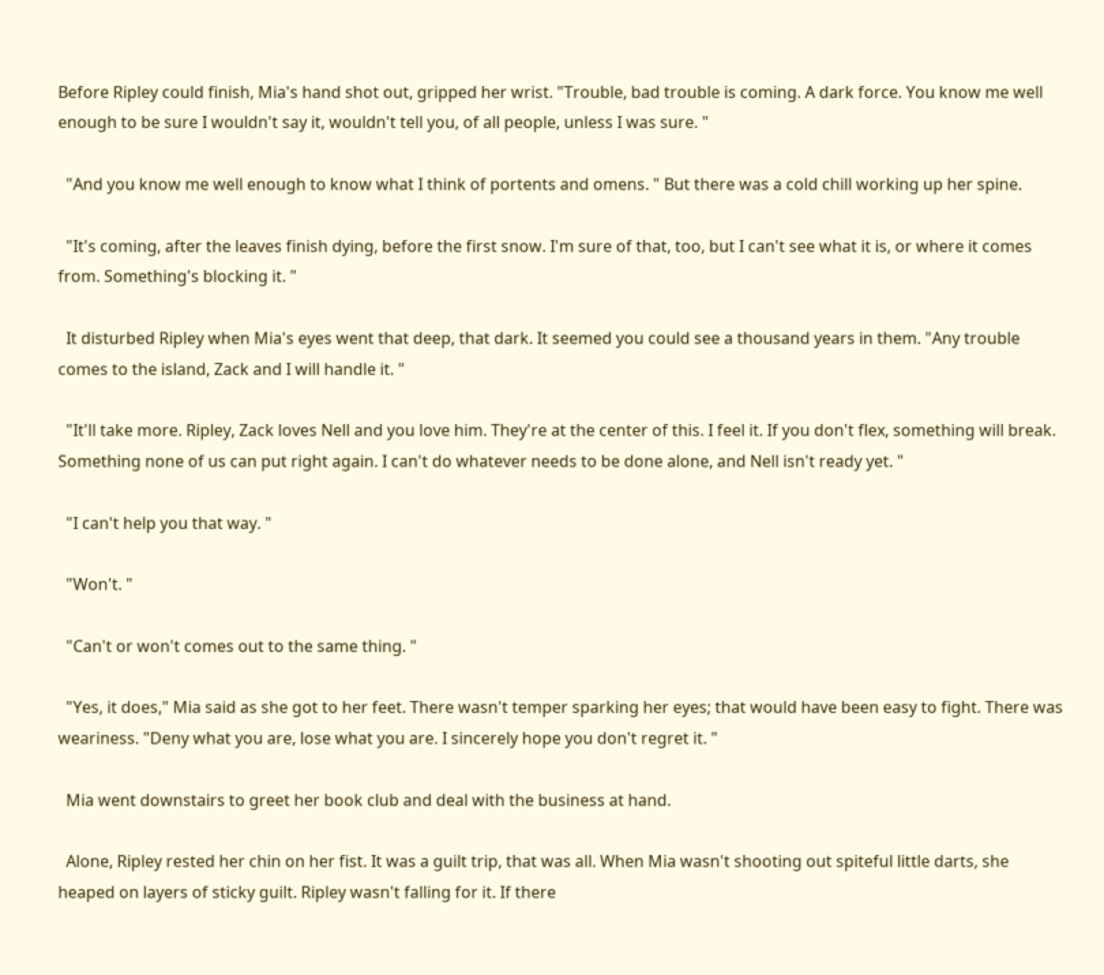Before Ripley could finish, Mia's hand shot out, gripped her wrist. "Trouble, bad trouble is coming. A dark force. You know me well enough to be sure I wouldn't say it, wouldn't tell you, of all people, unless I was sure. "

  "And you know me well enough to know what I think of portents and omens. " But there was a cold chill working up her spine.

  "It's coming, after the leaves finish dying, before the first snow. I'm sure of that, too, but I can't see what it is, or where it comes from. Something's blocking it. "

  It disturbed Ripley when Mia's eyes went that deep, that dark. It seemed you could see a thousand years in them. "Any trouble comes to the island, Zack and I will handle it. "

  "It'll take more. Ripley, Zack loves Nell and you love him. They're at the center of this. I feel it. If you don't flex, something will break. Something none of us can put right again. I can't do whatever needs to be done alone, and Nell isn't ready yet. "

  "I can't help you that way. "

  "Won't. "

  "Can't or won't comes out to the same thing. "

  "Yes, it does," Mia said as she got to her feet. There wasn't temper sparking her eyes; that would have been easy to fight. There was weariness. "Deny what you are, lose what you are. I sincerely hope you don't regret it. "

  Mia went downstairs to greet her book club and deal with the business at hand.

  Alone, Ripley rested her chin on her fist. It was a guilt trip, that was all. When Mia wasn't shooting out spiteful little darts, she heaped on layers of sticky guilt. Ripley wasn't falling for it. If there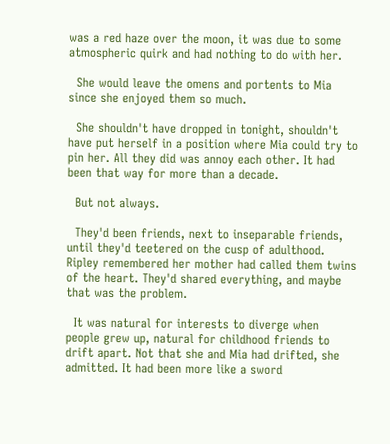was a red haze over the moon, it was due to some atmospheric quirk and had nothing to do with her.

  She would leave the omens and portents to Mia since she enjoyed them so much.

  She shouldn't have dropped in tonight, shouldn't have put herself in a position where Mia could try to pin her. All they did was annoy each other. It had been that way for more than a decade.

  But not always.

  They'd been friends, next to inseparable friends, until they'd teetered on the cusp of adulthood. Ripley remembered her mother had called them twins of the heart. They'd shared everything, and maybe that was the problem.

  It was natural for interests to diverge when people grew up, natural for childhood friends to drift apart. Not that she and Mia had drifted, she admitted. It had been more like a sword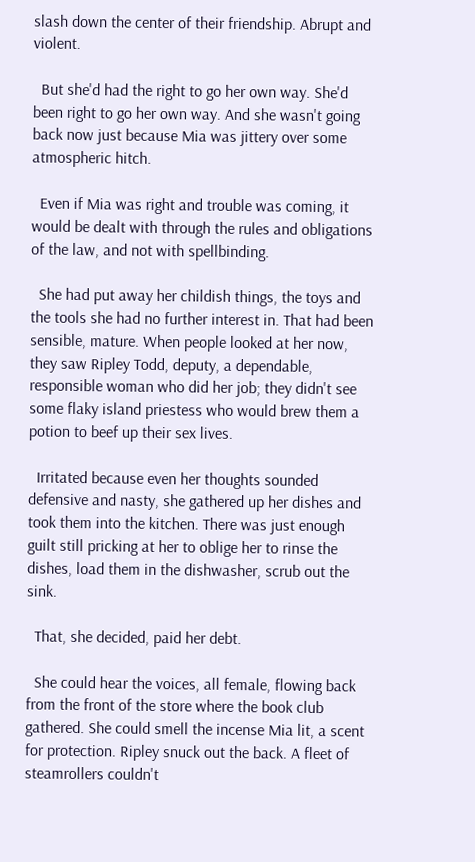slash down the center of their friendship. Abrupt and violent.

  But she'd had the right to go her own way. She'd been right to go her own way. And she wasn't going back now just because Mia was jittery over some atmospheric hitch.

  Even if Mia was right and trouble was coming, it would be dealt with through the rules and obligations of the law, and not with spellbinding.

  She had put away her childish things, the toys and the tools she had no further interest in. That had been sensible, mature. When people looked at her now, they saw Ripley Todd, deputy, a dependable, responsible woman who did her job; they didn't see some flaky island priestess who would brew them a potion to beef up their sex lives.

  Irritated because even her thoughts sounded defensive and nasty, she gathered up her dishes and took them into the kitchen. There was just enough guilt still pricking at her to oblige her to rinse the dishes, load them in the dishwasher, scrub out the sink.

  That, she decided, paid her debt.

  She could hear the voices, all female, flowing back from the front of the store where the book club gathered. She could smell the incense Mia lit, a scent for protection. Ripley snuck out the back. A fleet of steamrollers couldn't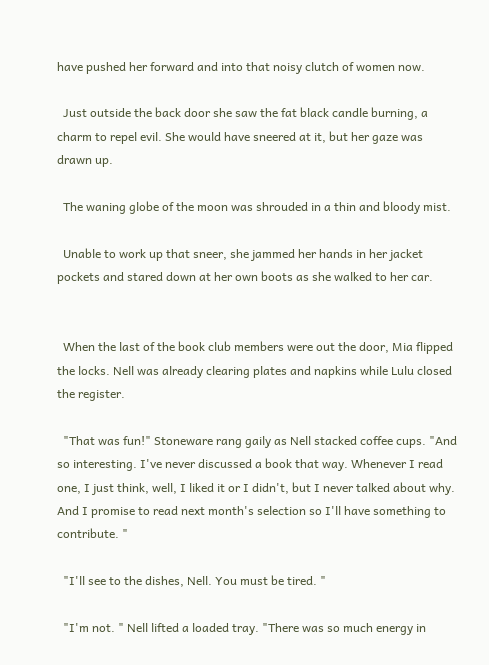have pushed her forward and into that noisy clutch of women now.

  Just outside the back door she saw the fat black candle burning, a charm to repel evil. She would have sneered at it, but her gaze was drawn up.

  The waning globe of the moon was shrouded in a thin and bloody mist.

  Unable to work up that sneer, she jammed her hands in her jacket pockets and stared down at her own boots as she walked to her car.


  When the last of the book club members were out the door, Mia flipped the locks. Nell was already clearing plates and napkins while Lulu closed the register.

  "That was fun!" Stoneware rang gaily as Nell stacked coffee cups. "And so interesting. I've never discussed a book that way. Whenever I read one, I just think, well, I liked it or I didn't, but I never talked about why. And I promise to read next month's selection so I'll have something to contribute. "

  "I'll see to the dishes, Nell. You must be tired. "

  "I'm not. " Nell lifted a loaded tray. "There was so much energy in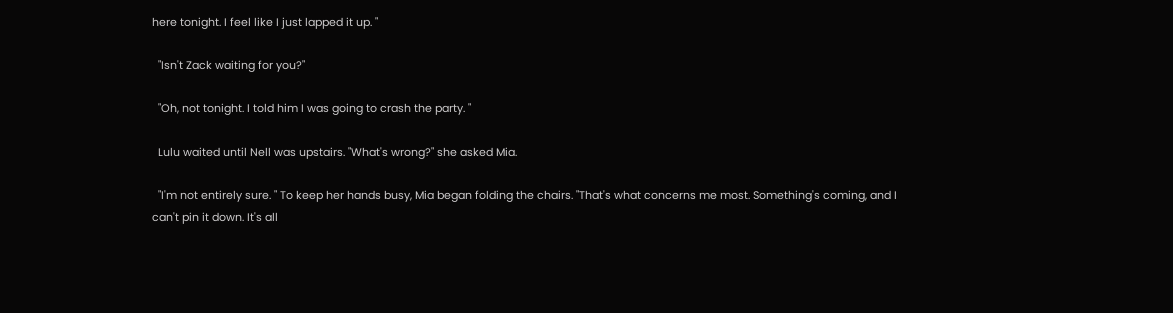here tonight. I feel like I just lapped it up. "

  "Isn't Zack waiting for you?"

  "Oh, not tonight. I told him I was going to crash the party. "

  Lulu waited until Nell was upstairs. "What's wrong?" she asked Mia.

  "I'm not entirely sure. " To keep her hands busy, Mia began folding the chairs. "That's what concerns me most. Something's coming, and I can't pin it down. It's all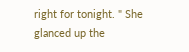right for tonight. " She glanced up the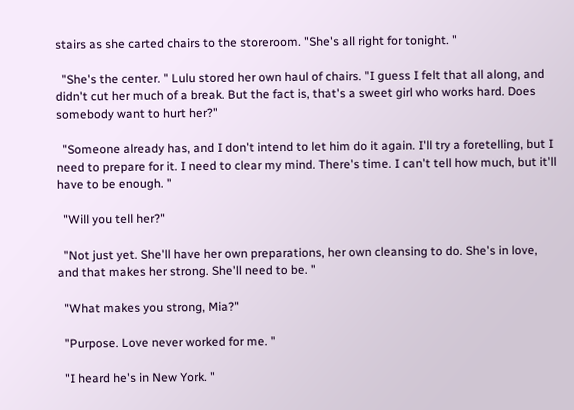stairs as she carted chairs to the storeroom. "She's all right for tonight. "

  "She's the center. " Lulu stored her own haul of chairs. "I guess I felt that all along, and didn't cut her much of a break. But the fact is, that's a sweet girl who works hard. Does somebody want to hurt her?"

  "Someone already has, and I don't intend to let him do it again. I'll try a foretelling, but I need to prepare for it. I need to clear my mind. There's time. I can't tell how much, but it'll have to be enough. "

  "Will you tell her?"

  "Not just yet. She'll have her own preparations, her own cleansing to do. She's in love, and that makes her strong. She'll need to be. "

  "What makes you strong, Mia?"

  "Purpose. Love never worked for me. "

  "I heard he's in New York. "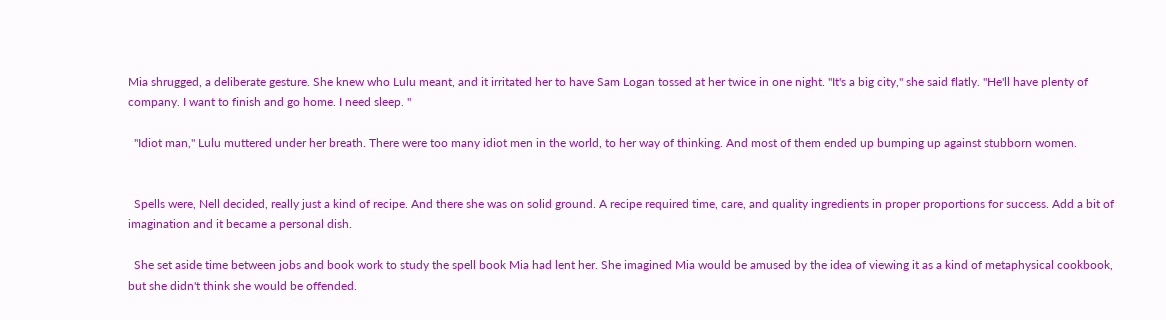Mia shrugged, a deliberate gesture. She knew who Lulu meant, and it irritated her to have Sam Logan tossed at her twice in one night. "It's a big city," she said flatly. "He'll have plenty of company. I want to finish and go home. I need sleep. "

  "Idiot man," Lulu muttered under her breath. There were too many idiot men in the world, to her way of thinking. And most of them ended up bumping up against stubborn women.


  Spells were, Nell decided, really just a kind of recipe. And there she was on solid ground. A recipe required time, care, and quality ingredients in proper proportions for success. Add a bit of imagination and it became a personal dish.

  She set aside time between jobs and book work to study the spell book Mia had lent her. She imagined Mia would be amused by the idea of viewing it as a kind of metaphysical cookbook, but she didn't think she would be offended.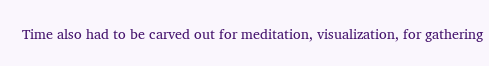Time also had to be carved out for meditation, visualization, for gathering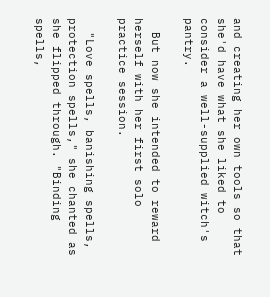and creating her own tools so that she'd have what she liked to consider a well-supplied witch's pantry.

  But now she intended to reward herself with her first solo practice session.

  "Love spells, banishing spells, protection spells," she chanted as she flipped through. "Binding spells,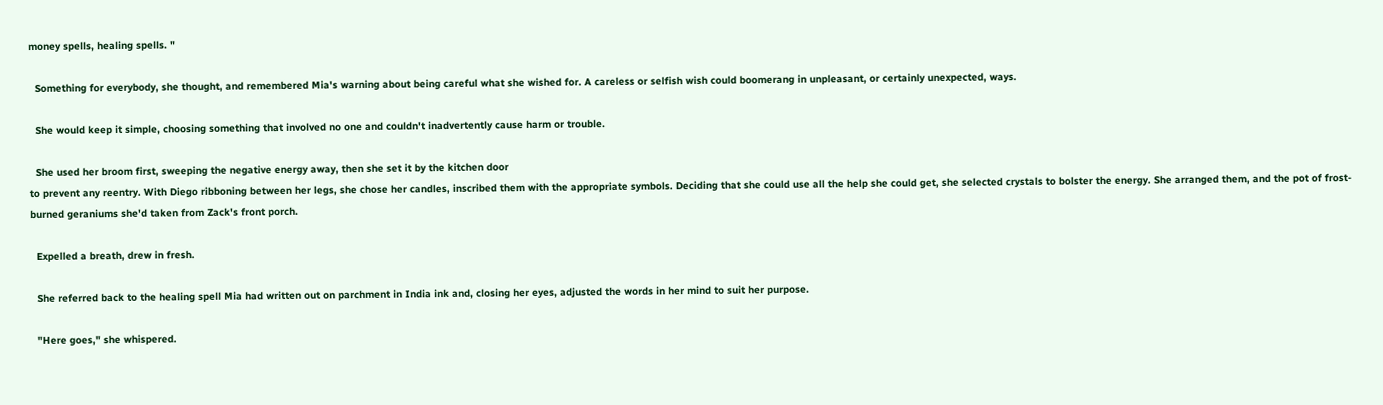money spells, healing spells. "

  Something for everybody, she thought, and remembered Mia's warning about being careful what she wished for. A careless or selfish wish could boomerang in unpleasant, or certainly unexpected, ways.

  She would keep it simple, choosing something that involved no one and couldn't inadvertently cause harm or trouble.

  She used her broom first, sweeping the negative energy away, then she set it by the kitchen door
to prevent any reentry. With Diego ribboning between her legs, she chose her candles, inscribed them with the appropriate symbols. Deciding that she could use all the help she could get, she selected crystals to bolster the energy. She arranged them, and the pot of frost-burned geraniums she'd taken from Zack's front porch.

  Expelled a breath, drew in fresh.

  She referred back to the healing spell Mia had written out on parchment in India ink and, closing her eyes, adjusted the words in her mind to suit her purpose.

  "Here goes," she whispered.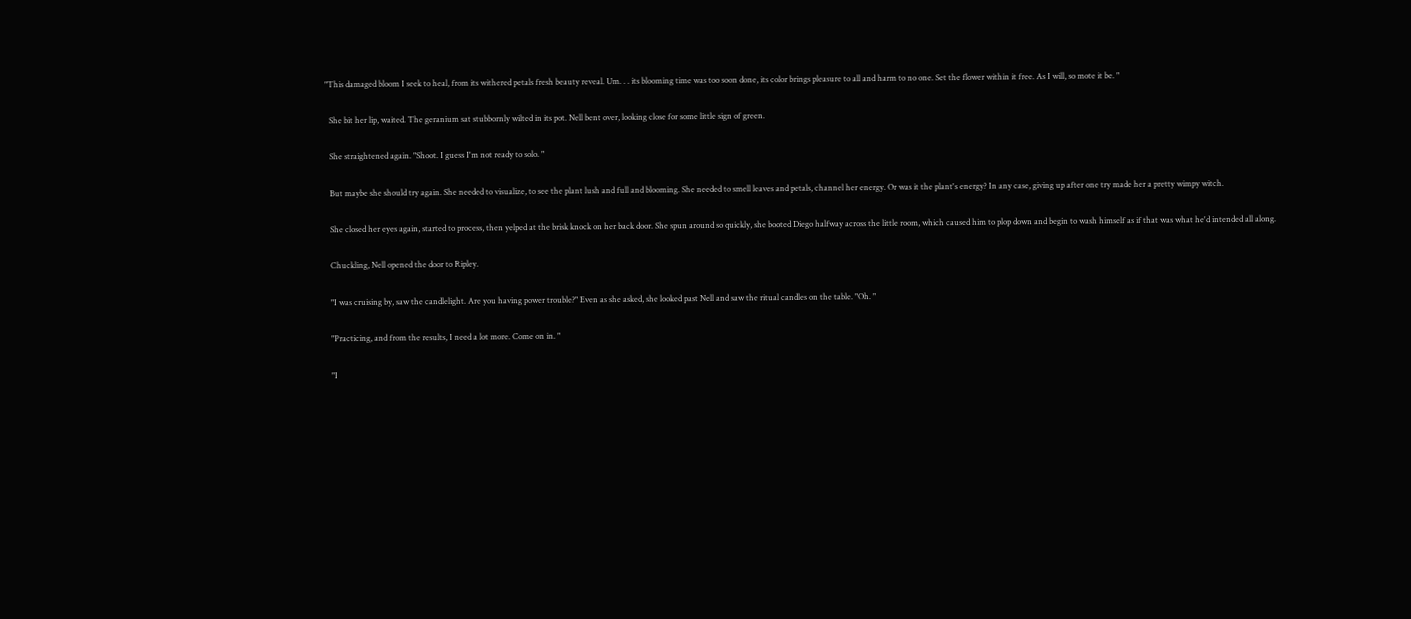"This damaged bloom I seek to heal, from its withered petals fresh beauty reveal. Um. . . its blooming time was too soon done, its color brings pleasure to all and harm to no one. Set the flower within it free. As I will, so mote it be. "

  She bit her lip, waited. The geranium sat stubbornly wilted in its pot. Nell bent over, looking close for some little sign of green.

  She straightened again. "Shoot. I guess I'm not ready to solo. "

  But maybe she should try again. She needed to visualize, to see the plant lush and full and blooming. She needed to smell leaves and petals, channel her energy. Or was it the plant's energy? In any case, giving up after one try made her a pretty wimpy witch.

  She closed her eyes again, started to process, then yelped at the brisk knock on her back door. She spun around so quickly, she booted Diego halfway across the little room, which caused him to plop down and begin to wash himself as if that was what he'd intended all along.

  Chuckling, Nell opened the door to Ripley.

  "I was cruising by, saw the candlelight. Are you having power trouble?" Even as she asked, she looked past Nell and saw the ritual candles on the table. "Oh. "

  "Practicing, and from the results, I need a lot more. Come on in. "

  "I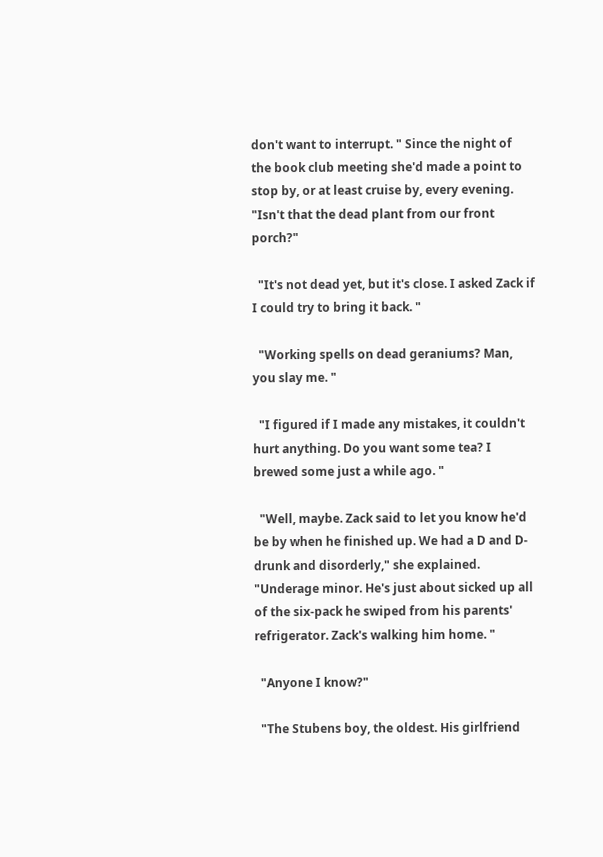don't want to interrupt. " Since the night of the book club meeting she'd made a point to stop by, or at least cruise by, every evening. "Isn't that the dead plant from our front porch?"

  "It's not dead yet, but it's close. I asked Zack if I could try to bring it back. "

  "Working spells on dead geraniums? Man, you slay me. "

  "I figured if I made any mistakes, it couldn't hurt anything. Do you want some tea? I brewed some just a while ago. "

  "Well, maybe. Zack said to let you know he'd be by when he finished up. We had a D and D-drunk and disorderly," she explained. "Underage minor. He's just about sicked up all of the six-pack he swiped from his parents' refrigerator. Zack's walking him home. "

  "Anyone I know?"

  "The Stubens boy, the oldest. His girlfriend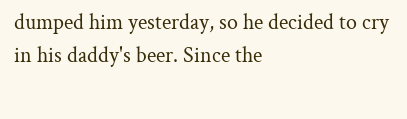dumped him yesterday, so he decided to cry in his daddy's beer. Since the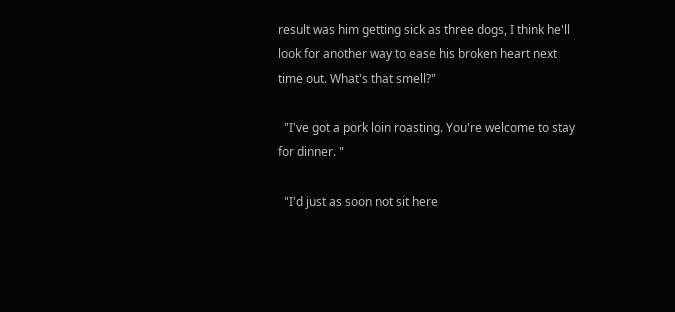result was him getting sick as three dogs, I think he'll look for another way to ease his broken heart next time out. What's that smell?"

  "I've got a pork loin roasting. You're welcome to stay for dinner. "

  "I'd just as soon not sit here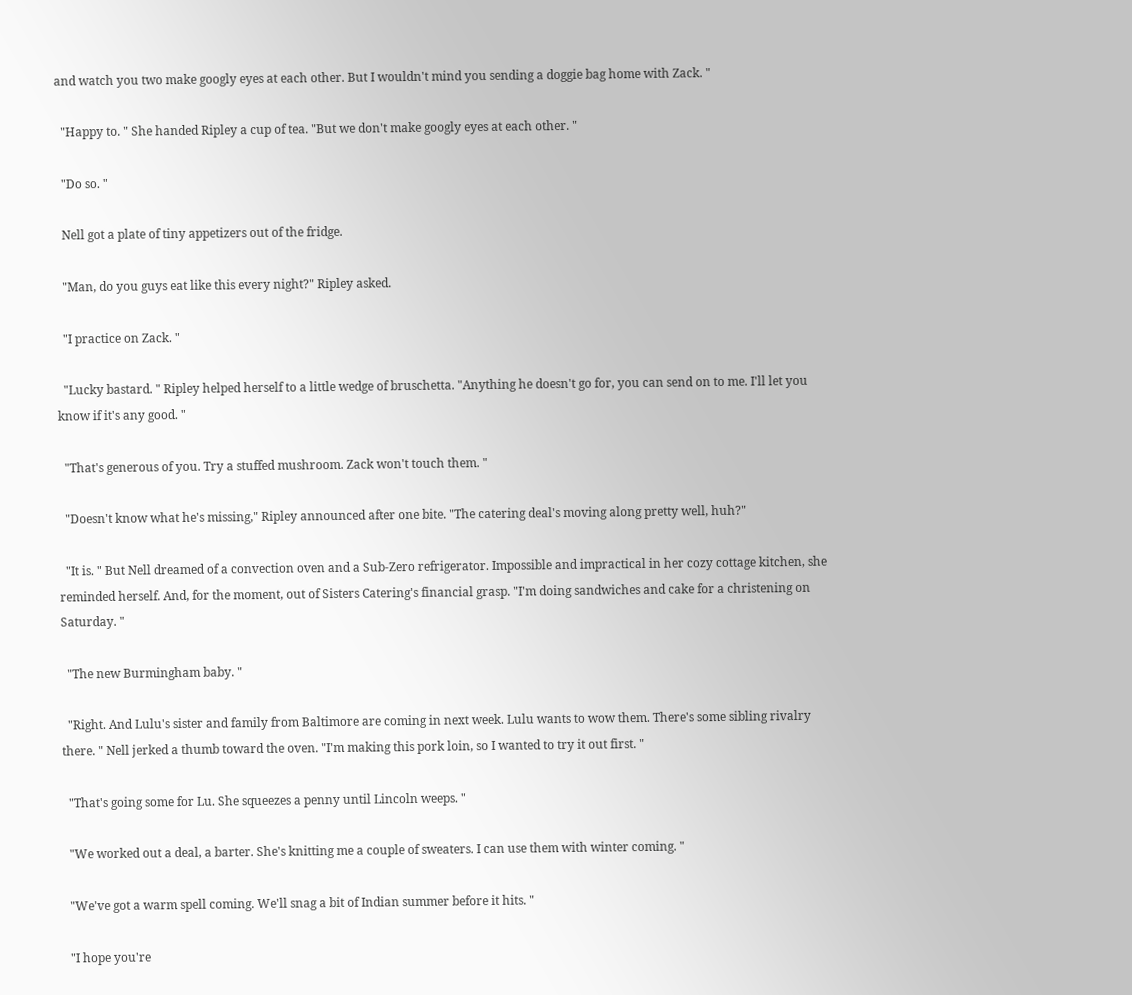and watch you two make googly eyes at each other. But I wouldn't mind you sending a doggie bag home with Zack. "

  "Happy to. " She handed Ripley a cup of tea. "But we don't make googly eyes at each other. "

  "Do so. "

  Nell got a plate of tiny appetizers out of the fridge.

  "Man, do you guys eat like this every night?" Ripley asked.

  "I practice on Zack. "

  "Lucky bastard. " Ripley helped herself to a little wedge of bruschetta. "Anything he doesn't go for, you can send on to me. I'll let you know if it's any good. "

  "That's generous of you. Try a stuffed mushroom. Zack won't touch them. "

  "Doesn't know what he's missing," Ripley announced after one bite. "The catering deal's moving along pretty well, huh?"

  "It is. " But Nell dreamed of a convection oven and a Sub-Zero refrigerator. Impossible and impractical in her cozy cottage kitchen, she reminded herself. And, for the moment, out of Sisters Catering's financial grasp. "I'm doing sandwiches and cake for a christening on Saturday. "

  "The new Burmingham baby. "

  "Right. And Lulu's sister and family from Baltimore are coming in next week. Lulu wants to wow them. There's some sibling rivalry there. " Nell jerked a thumb toward the oven. "I'm making this pork loin, so I wanted to try it out first. "

  "That's going some for Lu. She squeezes a penny until Lincoln weeps. "

  "We worked out a deal, a barter. She's knitting me a couple of sweaters. I can use them with winter coming. "

  "We've got a warm spell coming. We'll snag a bit of Indian summer before it hits. "

  "I hope you're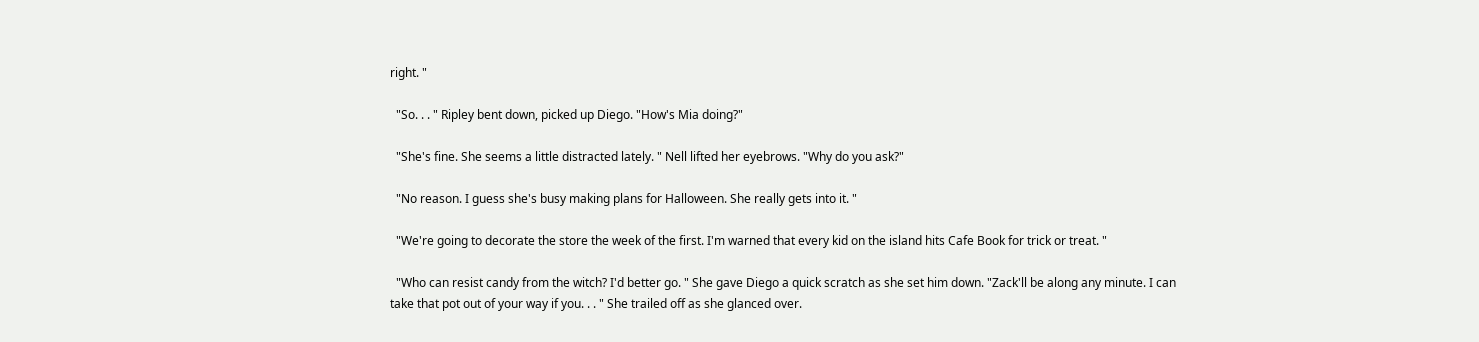right. "

  "So. . . " Ripley bent down, picked up Diego. "How's Mia doing?"

  "She's fine. She seems a little distracted lately. " Nell lifted her eyebrows. "Why do you ask?"

  "No reason. I guess she's busy making plans for Halloween. She really gets into it. "

  "We're going to decorate the store the week of the first. I'm warned that every kid on the island hits Cafe Book for trick or treat. "

  "Who can resist candy from the witch? I'd better go. " She gave Diego a quick scratch as she set him down. "Zack'll be along any minute. I can take that pot out of your way if you. . . " She trailed off as she glanced over.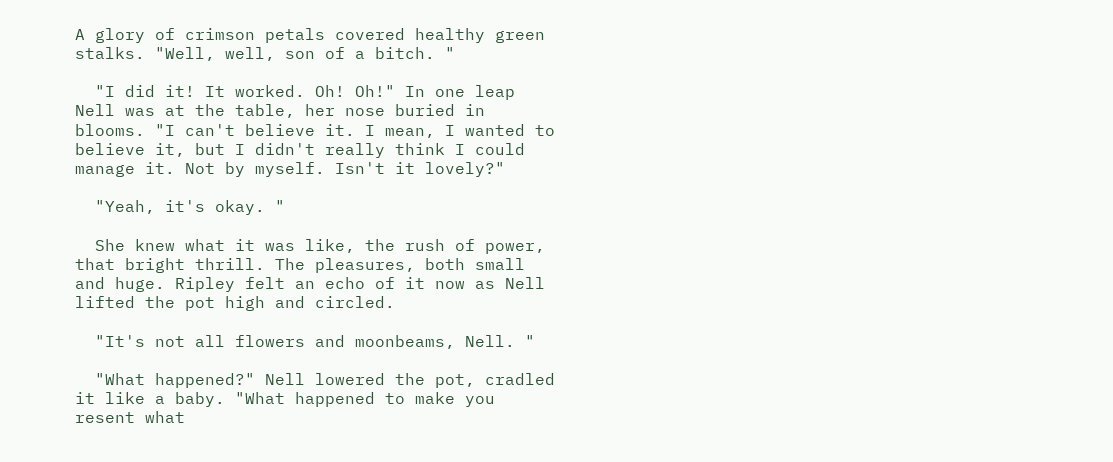A glory of crimson petals covered healthy green stalks. "Well, well, son of a bitch. "

  "I did it! It worked. Oh! Oh!" In one leap Nell was at the table, her nose buried in blooms. "I can't believe it. I mean, I wanted to believe it, but I didn't really think I could manage it. Not by myself. Isn't it lovely?"

  "Yeah, it's okay. "

  She knew what it was like, the rush of power, that bright thrill. The pleasures, both small and huge. Ripley felt an echo of it now as Nell lifted the pot high and circled.

  "It's not all flowers and moonbeams, Nell. "

  "What happened?" Nell lowered the pot, cradled it like a baby. "What happened to make you resent what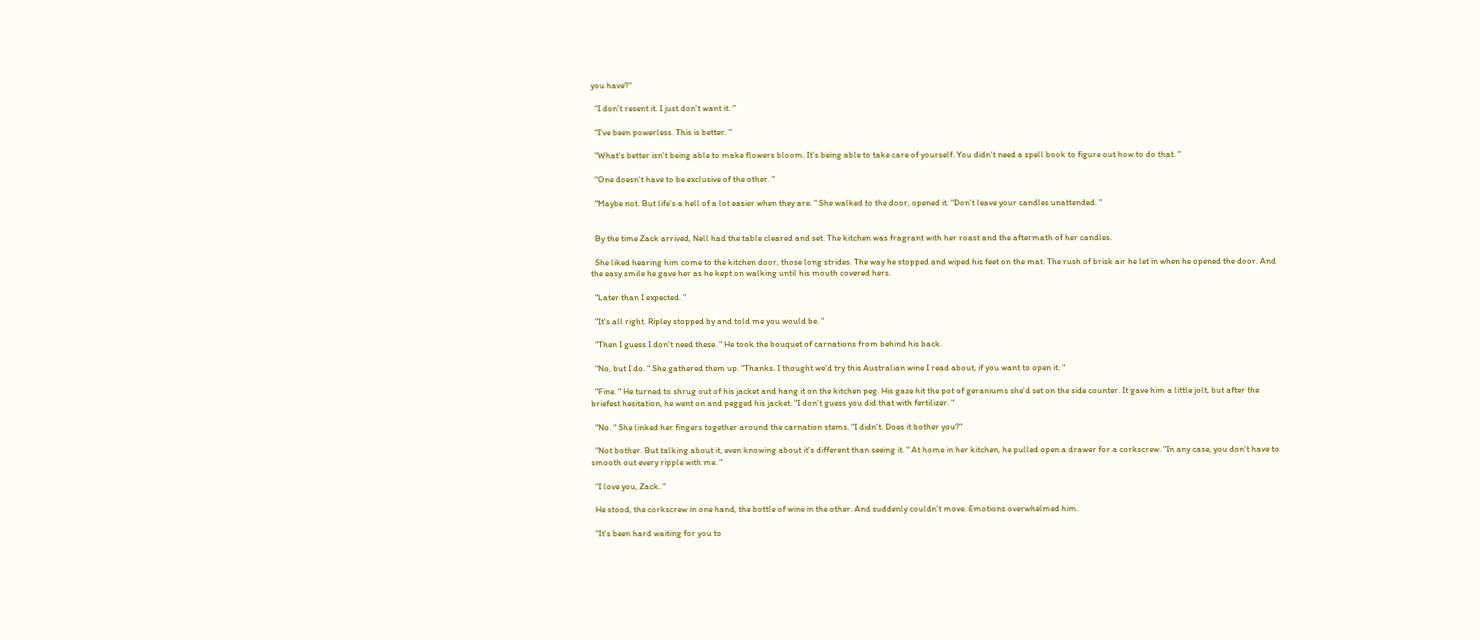you have?"

  "I don't resent it. I just don't want it. "

  "I've been powerless. This is better. "

  "What's better isn't being able to make flowers bloom. It's being able to take care of yourself. You didn't need a spell book to figure out how to do that. "

  "One doesn't have to be exclusive of the other. "

  "Maybe not. But life's a hell of a lot easier when they are. " She walked to the door, opened it. "Don't leave your candles unattended. "


  By the time Zack arrived, Nell had the table cleared and set. The kitchen was fragrant with her roast and the aftermath of her candles.

  She liked hearing him come to the kitchen door, those long strides. The way he stopped and wiped his feet on the mat. The rush of brisk air he let in when he opened the door. And the easy smile he gave her as he kept on walking until his mouth covered hers.

  "Later than I expected. "

  "It's all right. Ripley stopped by and told me you would be. "

  "Then I guess I don't need these. " He took the bouquet of carnations from behind his back.

  "No, but I do. " She gathered them up. "Thanks. I thought we'd try this Australian wine I read about, if you want to open it. "

  "Fine. " He turned to shrug out of his jacket and hang it on the kitchen peg. His gaze hit the pot of geraniums she'd set on the side counter. It gave him a little jolt, but after the briefest hesitation, he went on and pegged his jacket. "I don't guess you did that with fertilizer. "

  "No. " She linked her fingers together around the carnation stems. "I didn't. Does it bother you?"

  "Not bother. But talking about it, even knowing about it's different than seeing it. " At home in her kitchen, he pulled open a drawer for a corkscrew. "In any case, you don't have to smooth out every ripple with me. "

  "I love you, Zack. "

  He stood, the corkscrew in one hand, the bottle of wine in the other. And suddenly couldn't move. Emotions overwhelmed him.

  "It's been hard waiting for you to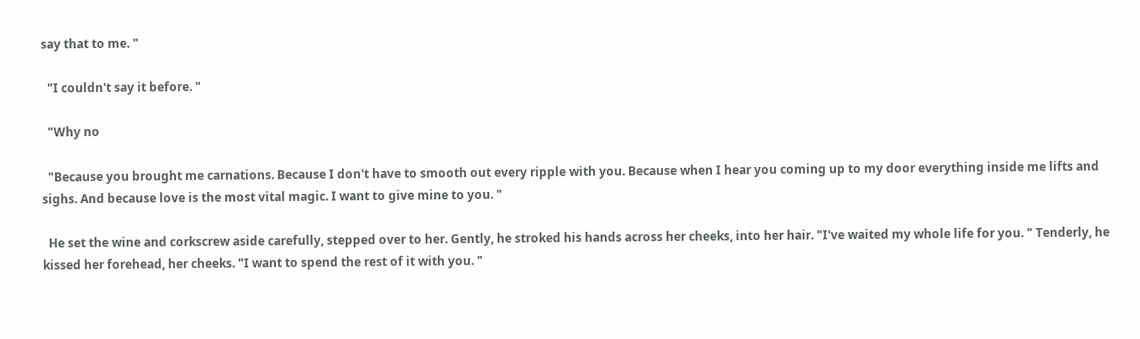say that to me. "

  "I couldn't say it before. "

  "Why no

  "Because you brought me carnations. Because I don't have to smooth out every ripple with you. Because when I hear you coming up to my door everything inside me lifts and sighs. And because love is the most vital magic. I want to give mine to you. "

  He set the wine and corkscrew aside carefully, stepped over to her. Gently, he stroked his hands across her cheeks, into her hair. "I've waited my whole life for you. " Tenderly, he kissed her forehead, her cheeks. "I want to spend the rest of it with you. "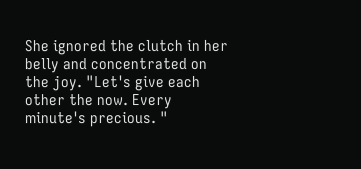She ignored the clutch in her belly and concentrated on the joy. "Let's give each other the now. Every minute's precious. "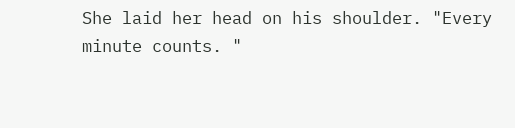She laid her head on his shoulder. "Every minute counts. "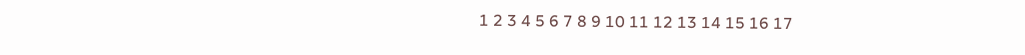1 2 3 4 5 6 7 8 9 10 11 12 13 14 15 16 17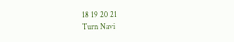18 19 20 21
Turn Navi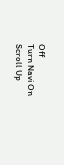Off
Turn Navi On
Scroll Up